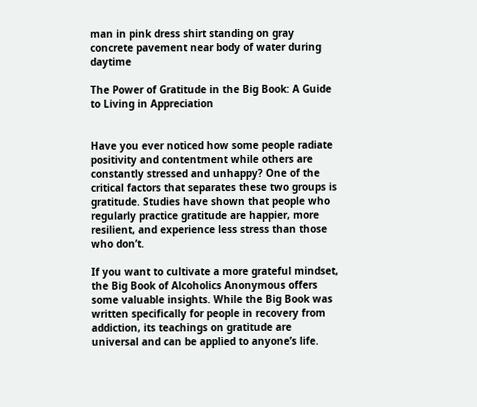man in pink dress shirt standing on gray concrete pavement near body of water during daytime

The Power of Gratitude in the Big Book: A Guide to Living in Appreciation


Have you ever noticed how some people radiate positivity and contentment while others are constantly stressed and unhappy? One of the critical factors that separates these two groups is gratitude. Studies have shown that people who regularly practice gratitude are happier, more resilient, and experience less stress than those who don’t.

If you want to cultivate a more grateful mindset, the Big Book of Alcoholics Anonymous offers some valuable insights. While the Big Book was written specifically for people in recovery from addiction, its teachings on gratitude are universal and can be applied to anyone’s life.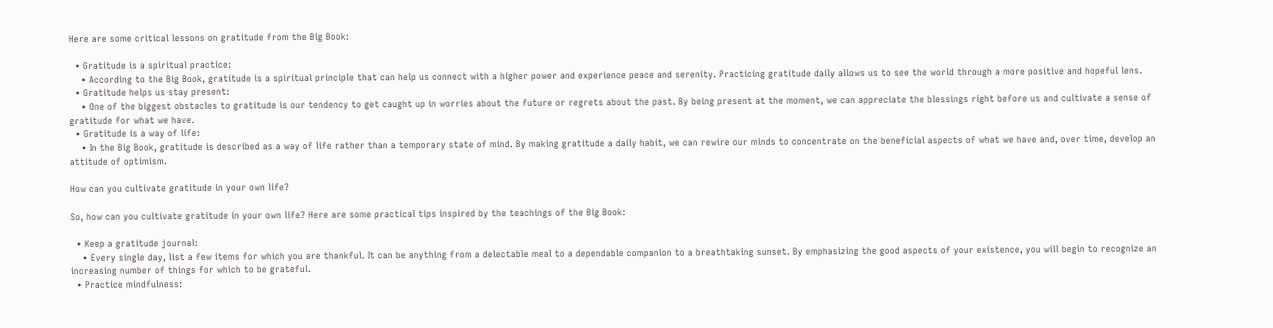Here are some critical lessons on gratitude from the Big Book:

  • Gratitude is a spiritual practice:
    • According to the Big Book, gratitude is a spiritual principle that can help us connect with a higher power and experience peace and serenity. Practicing gratitude daily allows us to see the world through a more positive and hopeful lens.
  • Gratitude helps us stay present:
    • One of the biggest obstacles to gratitude is our tendency to get caught up in worries about the future or regrets about the past. By being present at the moment, we can appreciate the blessings right before us and cultivate a sense of gratitude for what we have.
  • Gratitude is a way of life:
    • In the Big Book, gratitude is described as a way of life rather than a temporary state of mind. By making gratitude a daily habit, we can rewire our minds to concentrate on the beneficial aspects of what we have and, over time, develop an attitude of optimism.

How can you cultivate gratitude in your own life?

So, how can you cultivate gratitude in your own life? Here are some practical tips inspired by the teachings of the Big Book:

  • Keep a gratitude journal:
    • Every single day, list a few items for which you are thankful. It can be anything from a delectable meal to a dependable companion to a breathtaking sunset. By emphasizing the good aspects of your existence, you will begin to recognize an increasing number of things for which to be grateful.
  • Practice mindfulness: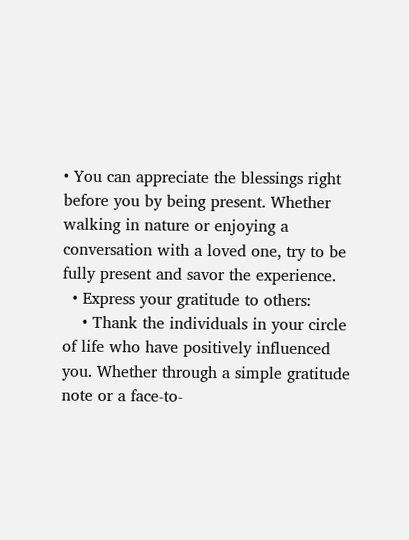• You can appreciate the blessings right before you by being present. Whether walking in nature or enjoying a conversation with a loved one, try to be fully present and savor the experience.
  • Express your gratitude to others:
    • Thank the individuals in your circle of life who have positively influenced you. Whether through a simple gratitude note or a face-to-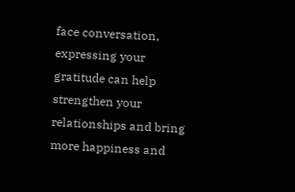face conversation, expressing your gratitude can help strengthen your relationships and bring more happiness and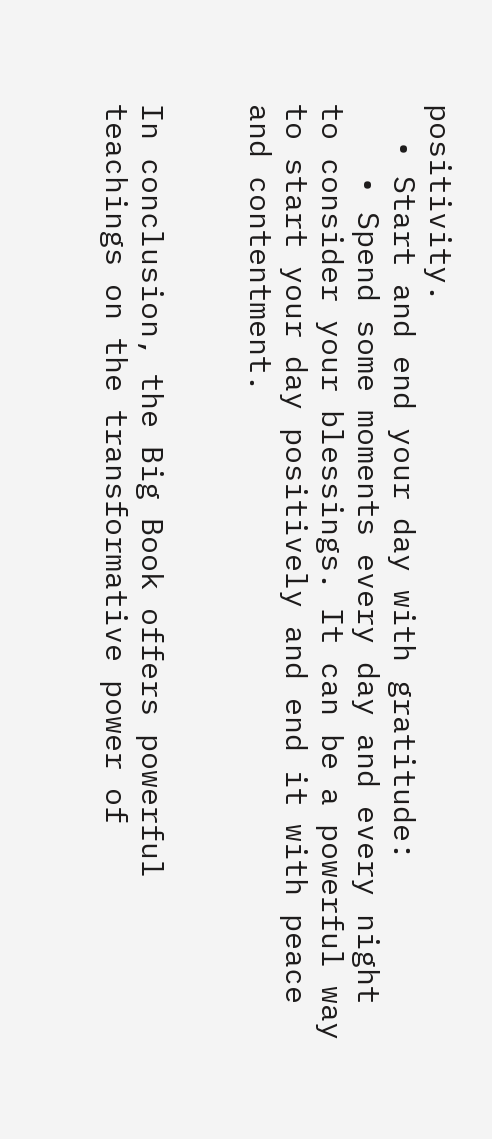positivity.
  • Start and end your day with gratitude:
    • Spend some moments every day and every night to consider your blessings. It can be a powerful way to start your day positively and end it with peace and contentment.


In conclusion, the Big Book offers powerful teachings on the transformative power of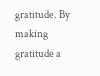gratitude. By making gratitude a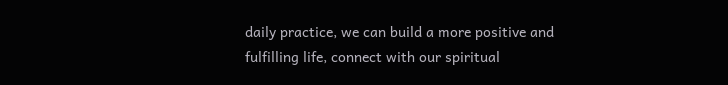daily practice, we can build a more positive and fulfilling life, connect with our spiritual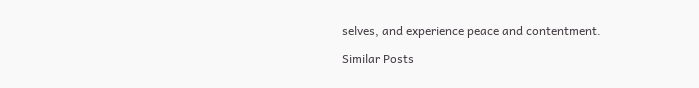selves, and experience peace and contentment.

Similar Posts